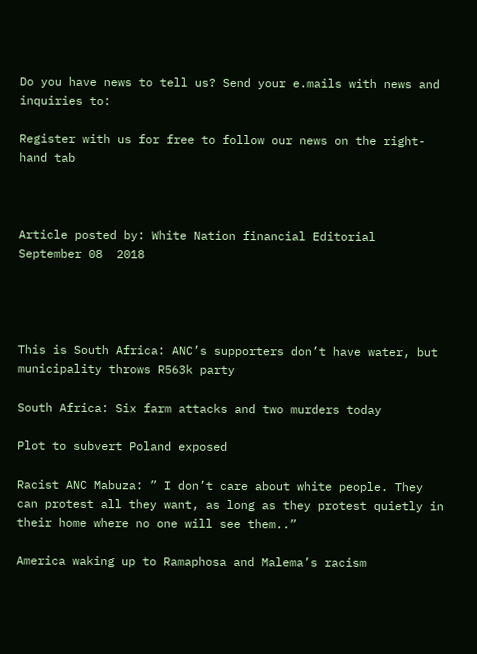Do you have news to tell us? Send your e.mails with news and inquiries to:

Register with us for free to follow our news on the right-hand tab



Article posted by: White Nation financial Editorial   September 08  2018




This is South Africa: ANC’s supporters don’t have water, but municipality throws R563k party

South Africa: Six farm attacks and two murders today

Plot to subvert Poland exposed

Racist ANC Mabuza: ” I don’t care about white people. They can protest all they want, as long as they protest quietly in their home where no one will see them..”

America waking up to Ramaphosa and Malema’s racism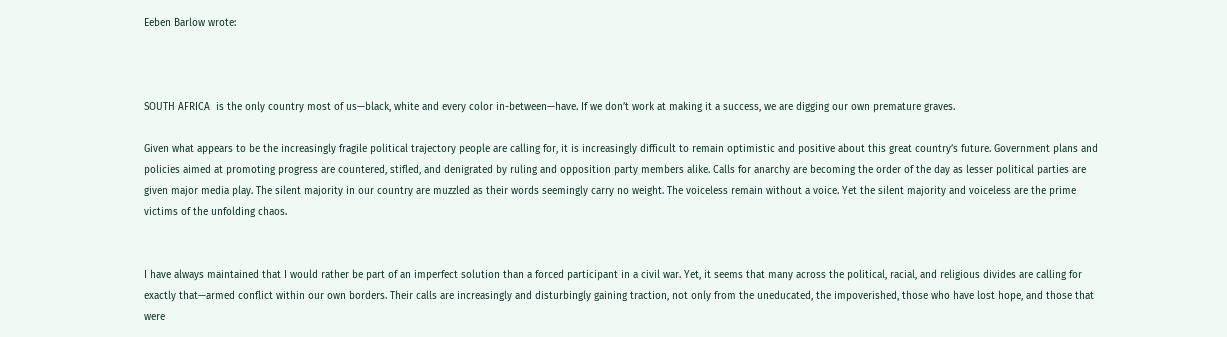Eeben Barlow wrote:



SOUTH AFRICA  is the only country most of us—black, white and every color in-between—have. If we don’t work at making it a success, we are digging our own premature graves.

Given what appears to be the increasingly fragile political trajectory people are calling for, it is increasingly difficult to remain optimistic and positive about this great country’s future. Government plans and policies aimed at promoting progress are countered, stifled, and denigrated by ruling and opposition party members alike. Calls for anarchy are becoming the order of the day as lesser political parties are given major media play. The silent majority in our country are muzzled as their words seemingly carry no weight. The voiceless remain without a voice. Yet the silent majority and voiceless are the prime victims of the unfolding chaos.


I have always maintained that I would rather be part of an imperfect solution than a forced participant in a civil war. Yet, it seems that many across the political, racial, and religious divides are calling for exactly that—armed conflict within our own borders. Their calls are increasingly and disturbingly gaining traction, not only from the uneducated, the impoverished, those who have lost hope, and those that were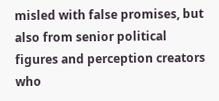misled with false promises, but also from senior political figures and perception creators who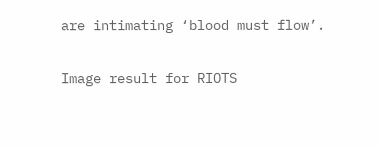are intimating ‘blood must flow’.

Image result for RIOTS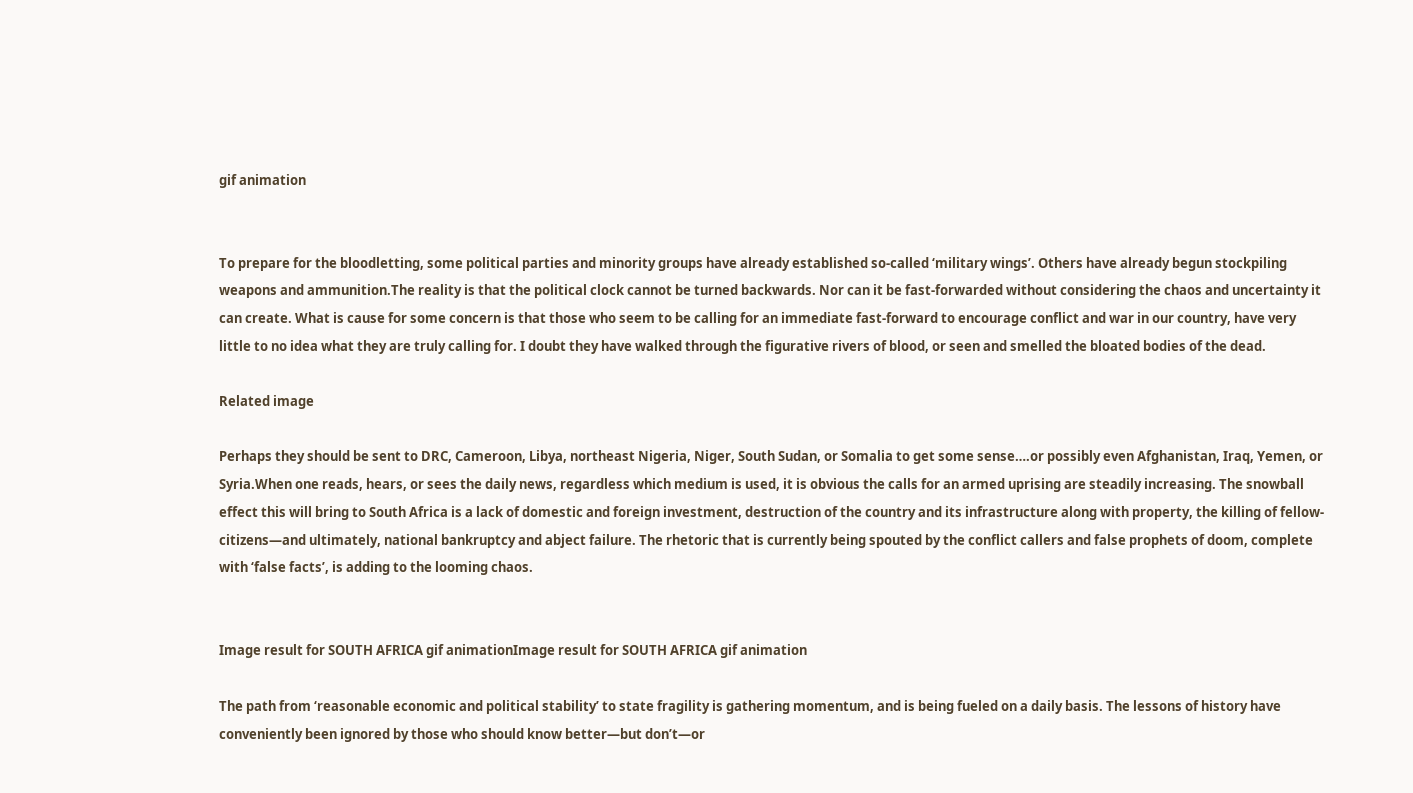gif animation


To prepare for the bloodletting, some political parties and minority groups have already established so-called ‘military wings’. Others have already begun stockpiling weapons and ammunition.The reality is that the political clock cannot be turned backwards. Nor can it be fast-forwarded without considering the chaos and uncertainty it can create. What is cause for some concern is that those who seem to be calling for an immediate fast-forward to encourage conflict and war in our country, have very little to no idea what they are truly calling for. I doubt they have walked through the figurative rivers of blood, or seen and smelled the bloated bodies of the dead.

Related image

Perhaps they should be sent to DRC, Cameroon, Libya, northeast Nigeria, Niger, South Sudan, or Somalia to get some sense….or possibly even Afghanistan, Iraq, Yemen, or Syria.When one reads, hears, or sees the daily news, regardless which medium is used, it is obvious the calls for an armed uprising are steadily increasing. The snowball effect this will bring to South Africa is a lack of domestic and foreign investment, destruction of the country and its infrastructure along with property, the killing of fellow-citizens—and ultimately, national bankruptcy and abject failure. The rhetoric that is currently being spouted by the conflict callers and false prophets of doom, complete with ‘false facts’, is adding to the looming chaos.


Image result for SOUTH AFRICA gif animationImage result for SOUTH AFRICA gif animation

The path from ‘reasonable economic and political stability’ to state fragility is gathering momentum, and is being fueled on a daily basis. The lessons of history have conveniently been ignored by those who should know better—but don’t—or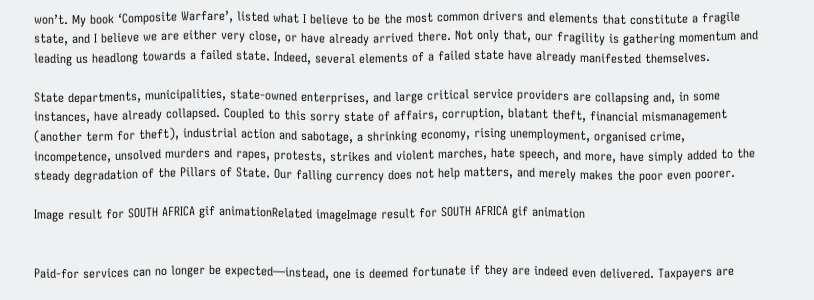won’t. My book ‘Composite Warfare’, listed what I believe to be the most common drivers and elements that constitute a fragile state, and I believe we are either very close, or have already arrived there. Not only that, our fragility is gathering momentum and leading us headlong towards a failed state. Indeed, several elements of a failed state have already manifested themselves.

State departments, municipalities, state-owned enterprises, and large critical service providers are collapsing and, in some instances, have already collapsed. Coupled to this sorry state of affairs, corruption, blatant theft, financial mismanagement (another term for theft), industrial action and sabotage, a shrinking economy, rising unemployment, organised crime, incompetence, unsolved murders and rapes, protests, strikes and violent marches, hate speech, and more, have simply added to the steady degradation of the Pillars of State. Our falling currency does not help matters, and merely makes the poor even poorer.

Image result for SOUTH AFRICA gif animationRelated imageImage result for SOUTH AFRICA gif animation


Paid-for services can no longer be expected—instead, one is deemed fortunate if they are indeed even delivered. Taxpayers are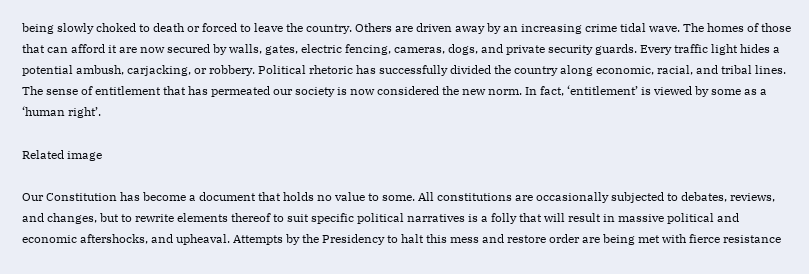being slowly choked to death or forced to leave the country. Others are driven away by an increasing crime tidal wave. The homes of those that can afford it are now secured by walls, gates, electric fencing, cameras, dogs, and private security guards. Every traffic light hides a potential ambush, carjacking, or robbery. Political rhetoric has successfully divided the country along economic, racial, and tribal lines. The sense of entitlement that has permeated our society is now considered the new norm. In fact, ‘entitlement’ is viewed by some as a ‘human right’.

Related image

Our Constitution has become a document that holds no value to some. All constitutions are occasionally subjected to debates, reviews, and changes, but to rewrite elements thereof to suit specific political narratives is a folly that will result in massive political and economic aftershocks, and upheaval. Attempts by the Presidency to halt this mess and restore order are being met with fierce resistance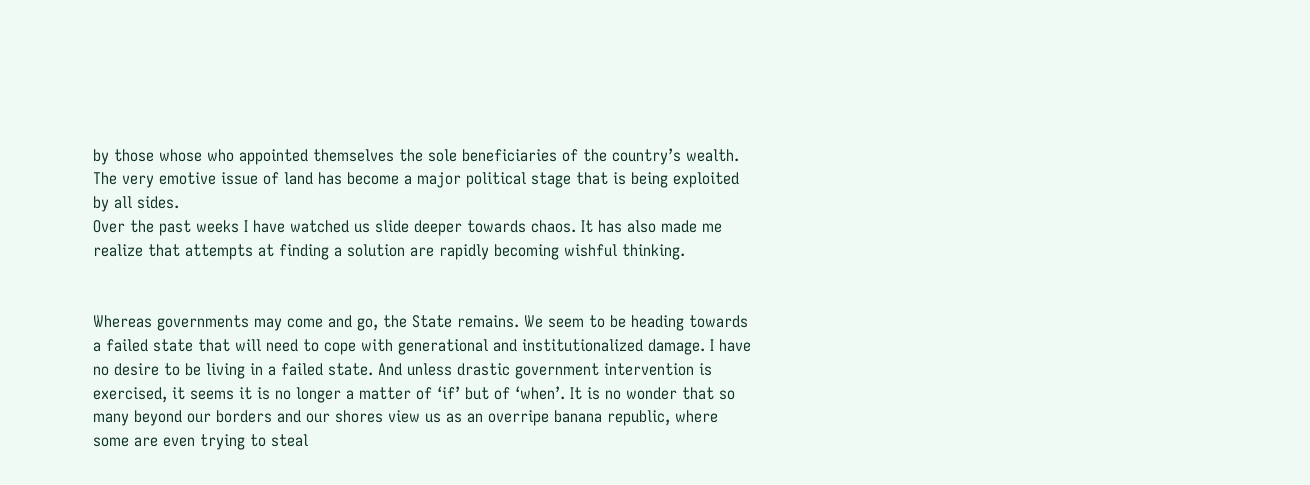by those whose who appointed themselves the sole beneficiaries of the country’s wealth. The very emotive issue of land has become a major political stage that is being exploited by all sides.
Over the past weeks I have watched us slide deeper towards chaos. It has also made me realize that attempts at finding a solution are rapidly becoming wishful thinking.


Whereas governments may come and go, the State remains. We seem to be heading towards a failed state that will need to cope with generational and institutionalized damage. I have no desire to be living in a failed state. And unless drastic government intervention is exercised, it seems it is no longer a matter of ‘if’ but of ‘when’. It is no wonder that so many beyond our borders and our shores view us as an overripe banana republic, where some are even trying to steal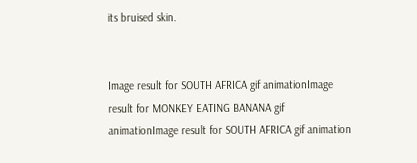its bruised skin.


Image result for SOUTH AFRICA gif animationImage result for MONKEY EATING BANANA gif animationImage result for SOUTH AFRICA gif animation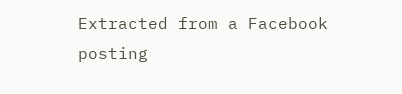Extracted from a Facebook posting